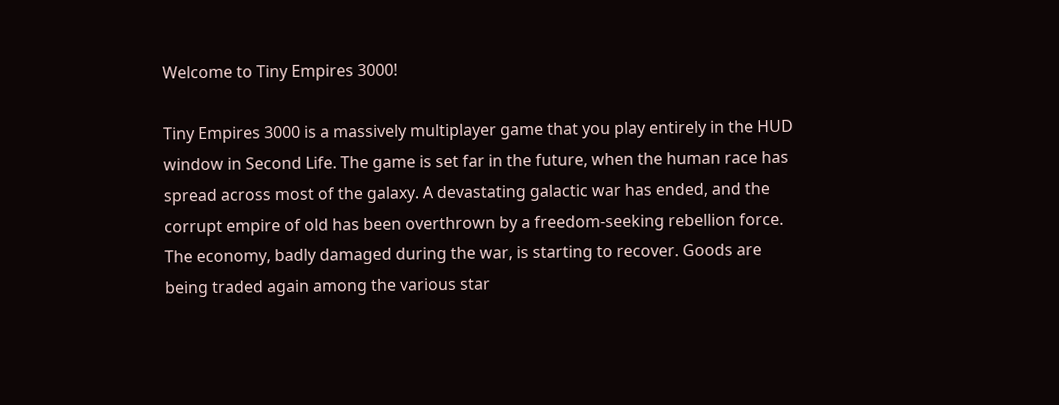Welcome to Tiny Empires 3000!

Tiny Empires 3000 is a massively multiplayer game that you play entirely in the HUD window in Second Life. The game is set far in the future, when the human race has spread across most of the galaxy. A devastating galactic war has ended, and the corrupt empire of old has been overthrown by a freedom-seeking rebellion force. The economy, badly damaged during the war, is starting to recover. Goods are being traded again among the various star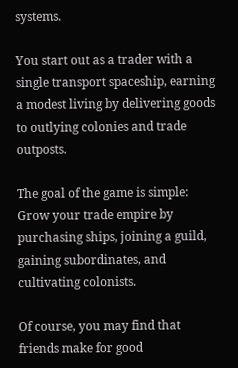systems.

You start out as a trader with a single transport spaceship, earning a modest living by delivering goods to outlying colonies and trade outposts.

The goal of the game is simple: Grow your trade empire by purchasing ships, joining a guild, gaining subordinates, and cultivating colonists.

Of course, you may find that friends make for good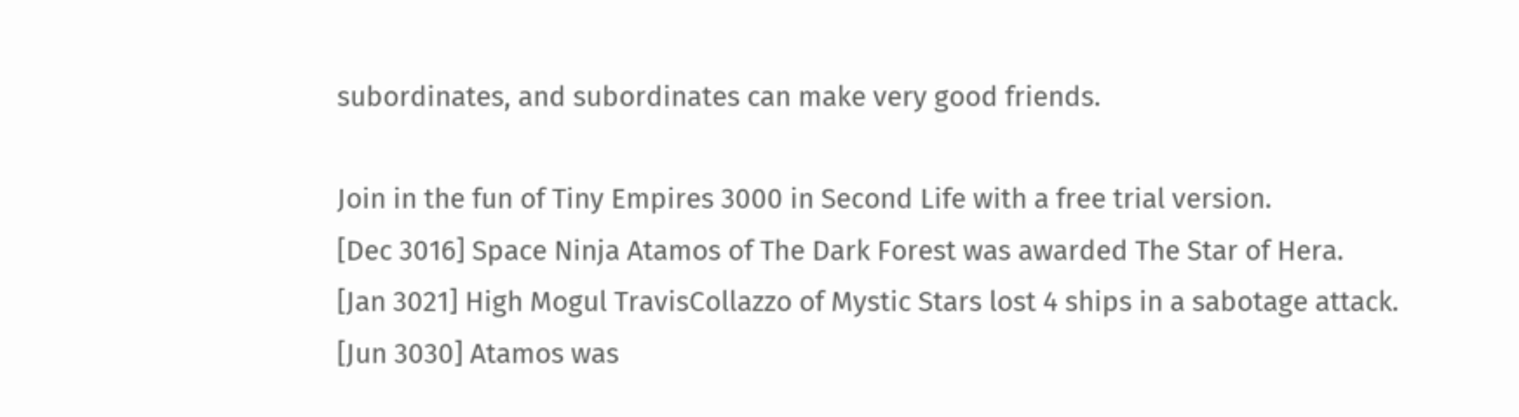subordinates, and subordinates can make very good friends.

Join in the fun of Tiny Empires 3000 in Second Life with a free trial version.
[Dec 3016] Space Ninja Atamos of The Dark Forest was awarded The Star of Hera.
[Jan 3021] High Mogul TravisCollazzo of Mystic Stars lost 4 ships in a sabotage attack.
[Jun 3030] Atamos was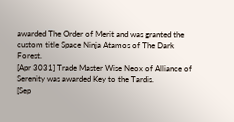awarded The Order of Merit and was granted the custom title Space Ninja Atamos of The Dark Forest.
[Apr 3031] Trade Master Wise Neox of Alliance of Serenity was awarded Key to the Tardis.
[Sep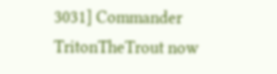3031] Commander TritonTheTrout now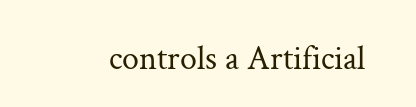controls a Artificial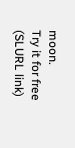moon.
Try it for free (SLURL link)